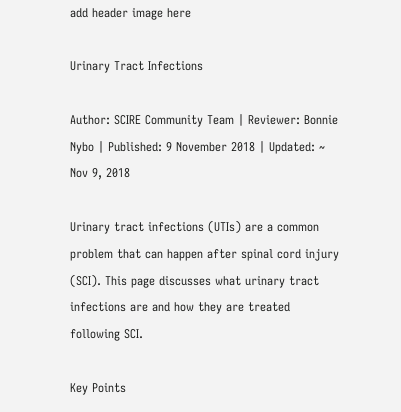add header image here

Urinary Tract Infections

Author: SCIRE Community Team | Reviewer: Bonnie Nybo | Published: 9 November 2018 | Updated: ~ Nov 9, 2018

Urinary tract infections (UTIs) are a common problem that can happen after spinal cord injury (SCI). This page discusses what urinary tract infections are and how they are treated following SCI.

Key Points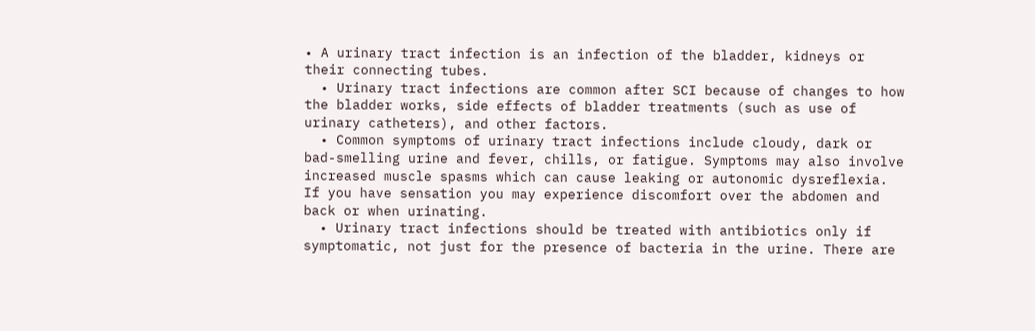• A urinary tract infection is an infection of the bladder, kidneys or their connecting tubes.
  • Urinary tract infections are common after SCI because of changes to how the bladder works, side effects of bladder treatments (such as use of urinary catheters), and other factors.
  • Common symptoms of urinary tract infections include cloudy, dark or bad-smelling urine and fever, chills, or fatigue. Symptoms may also involve increased muscle spasms which can cause leaking or autonomic dysreflexia. If you have sensation you may experience discomfort over the abdomen and back or when urinating.
  • Urinary tract infections should be treated with antibiotics only if symptomatic, not just for the presence of bacteria in the urine. There are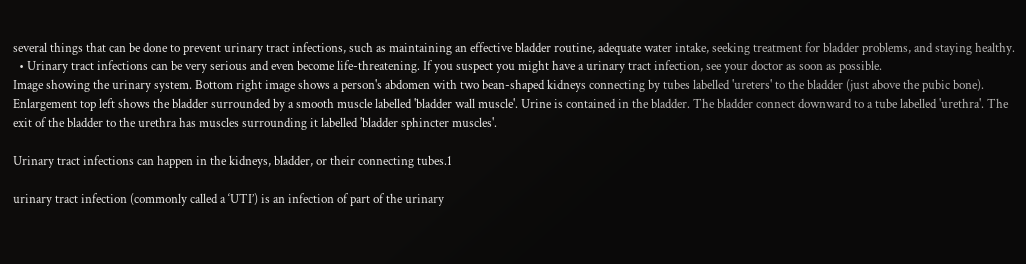several things that can be done to prevent urinary tract infections, such as maintaining an effective bladder routine, adequate water intake, seeking treatment for bladder problems, and staying healthy.
  • Urinary tract infections can be very serious and even become life-threatening. If you suspect you might have a urinary tract infection, see your doctor as soon as possible.
Image showing the urinary system. Bottom right image shows a person's abdomen with two bean-shaped kidneys connecting by tubes labelled 'ureters' to the bladder (just above the pubic bone). Enlargement top left shows the bladder surrounded by a smooth muscle labelled 'bladder wall muscle'. Urine is contained in the bladder. The bladder connect downward to a tube labelled 'urethra'. The exit of the bladder to the urethra has muscles surrounding it labelled 'bladder sphincter muscles'.

Urinary tract infections can happen in the kidneys, bladder, or their connecting tubes.1

urinary tract infection (commonly called a ‘UTI’) is an infection of part of the urinary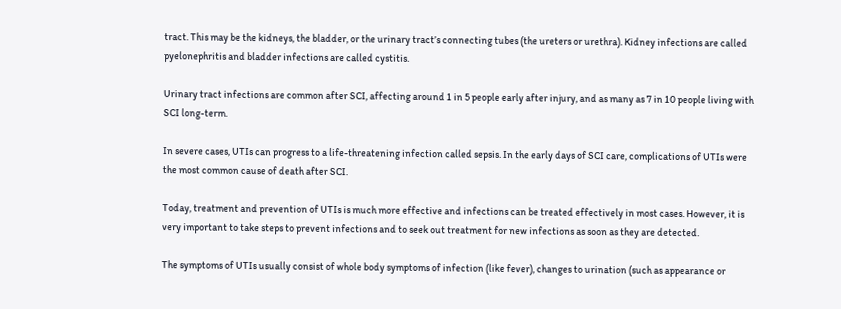tract. This may be the kidneys, the bladder, or the urinary tract’s connecting tubes (the ureters or urethra). Kidney infections are called pyelonephritis and bladder infections are called cystitis.

Urinary tract infections are common after SCI, affecting around 1 in 5 people early after injury, and as many as 7 in 10 people living with SCI long-term.

In severe cases, UTIs can progress to a life-threatening infection called sepsis. In the early days of SCI care, complications of UTIs were the most common cause of death after SCI.

Today, treatment and prevention of UTIs is much more effective and infections can be treated effectively in most cases. However, it is very important to take steps to prevent infections and to seek out treatment for new infections as soon as they are detected.

The symptoms of UTIs usually consist of whole body symptoms of infection (like fever), changes to urination (such as appearance or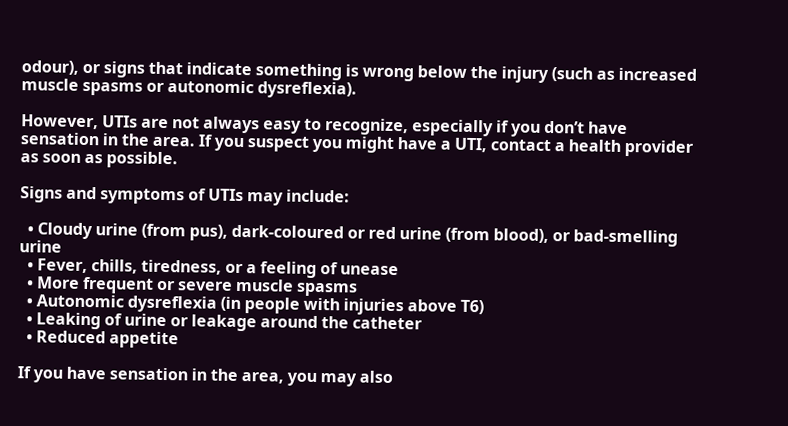odour), or signs that indicate something is wrong below the injury (such as increased muscle spasms or autonomic dysreflexia).

However, UTIs are not always easy to recognize, especially if you don’t have sensation in the area. If you suspect you might have a UTI, contact a health provider as soon as possible.

Signs and symptoms of UTIs may include:

  • Cloudy urine (from pus), dark-coloured or red urine (from blood), or bad-smelling urine
  • Fever, chills, tiredness, or a feeling of unease
  • More frequent or severe muscle spasms
  • Autonomic dysreflexia (in people with injuries above T6)
  • Leaking of urine or leakage around the catheter
  • Reduced appetite

If you have sensation in the area, you may also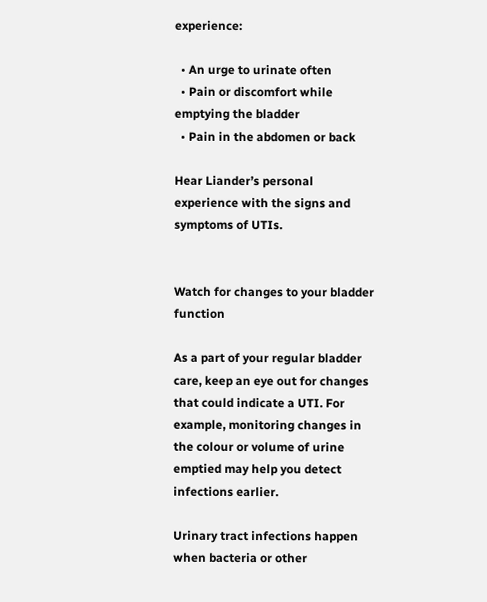experience:

  • An urge to urinate often
  • Pain or discomfort while emptying the bladder
  • Pain in the abdomen or back

Hear Liander’s personal experience with the signs and symptoms of UTIs.


Watch for changes to your bladder function

As a part of your regular bladder care, keep an eye out for changes that could indicate a UTI. For example, monitoring changes in the colour or volume of urine emptied may help you detect infections earlier.

Urinary tract infections happen when bacteria or other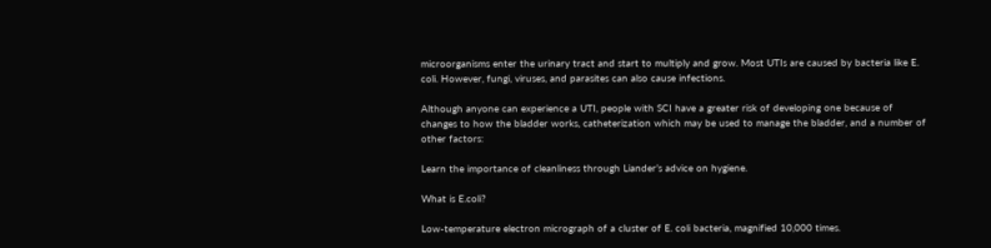microorganisms enter the urinary tract and start to multiply and grow. Most UTIs are caused by bacteria like E. coli. However, fungi, viruses, and parasites can also cause infections.

Although anyone can experience a UTI, people with SCI have a greater risk of developing one because of changes to how the bladder works, catheterization which may be used to manage the bladder, and a number of other factors:

Learn the importance of cleanliness through Liander’s advice on hygiene.

What is E.coli?

Low-temperature electron micrograph of a cluster of E. coli bacteria, magnified 10,000 times.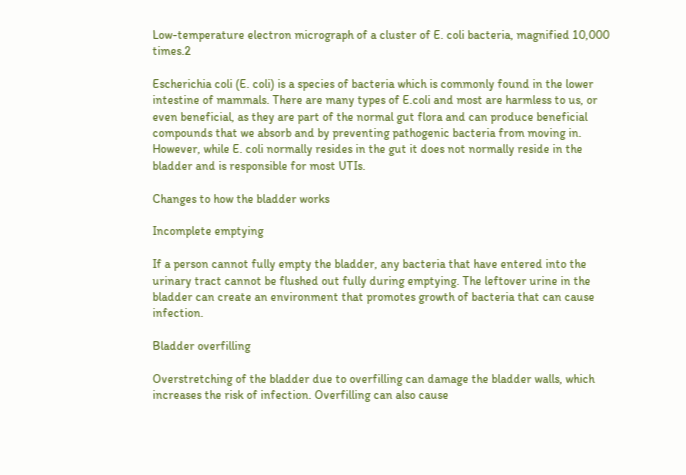Low-temperature electron micrograph of a cluster of E. coli bacteria, magnified 10,000 times.2

Escherichia coli (E. coli) is a species of bacteria which is commonly found in the lower intestine of mammals. There are many types of E.coli and most are harmless to us, or even beneficial, as they are part of the normal gut flora and can produce beneficial compounds that we absorb and by preventing pathogenic bacteria from moving in. However, while E. coli normally resides in the gut it does not normally reside in the bladder and is responsible for most UTIs.

Changes to how the bladder works

Incomplete emptying

If a person cannot fully empty the bladder, any bacteria that have entered into the urinary tract cannot be flushed out fully during emptying. The leftover urine in the bladder can create an environment that promotes growth of bacteria that can cause infection.

Bladder overfilling

Overstretching of the bladder due to overfilling can damage the bladder walls, which increases the risk of infection. Overfilling can also cause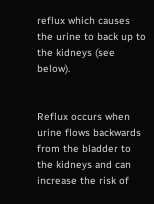reflux which causes the urine to back up to the kidneys (see below).


Reflux occurs when urine flows backwards from the bladder to the kidneys and can increase the risk of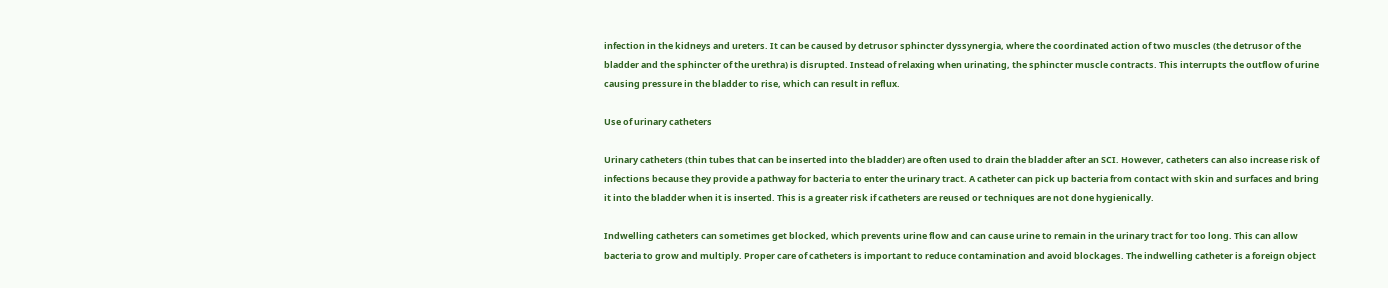infection in the kidneys and ureters. It can be caused by detrusor sphincter dyssynergia, where the coordinated action of two muscles (the detrusor of the bladder and the sphincter of the urethra) is disrupted. Instead of relaxing when urinating, the sphincter muscle contracts. This interrupts the outflow of urine causing pressure in the bladder to rise, which can result in reflux.

Use of urinary catheters

Urinary catheters (thin tubes that can be inserted into the bladder) are often used to drain the bladder after an SCI. However, catheters can also increase risk of infections because they provide a pathway for bacteria to enter the urinary tract. A catheter can pick up bacteria from contact with skin and surfaces and bring it into the bladder when it is inserted. This is a greater risk if catheters are reused or techniques are not done hygienically.

Indwelling catheters can sometimes get blocked, which prevents urine flow and can cause urine to remain in the urinary tract for too long. This can allow bacteria to grow and multiply. Proper care of catheters is important to reduce contamination and avoid blockages. The indwelling catheter is a foreign object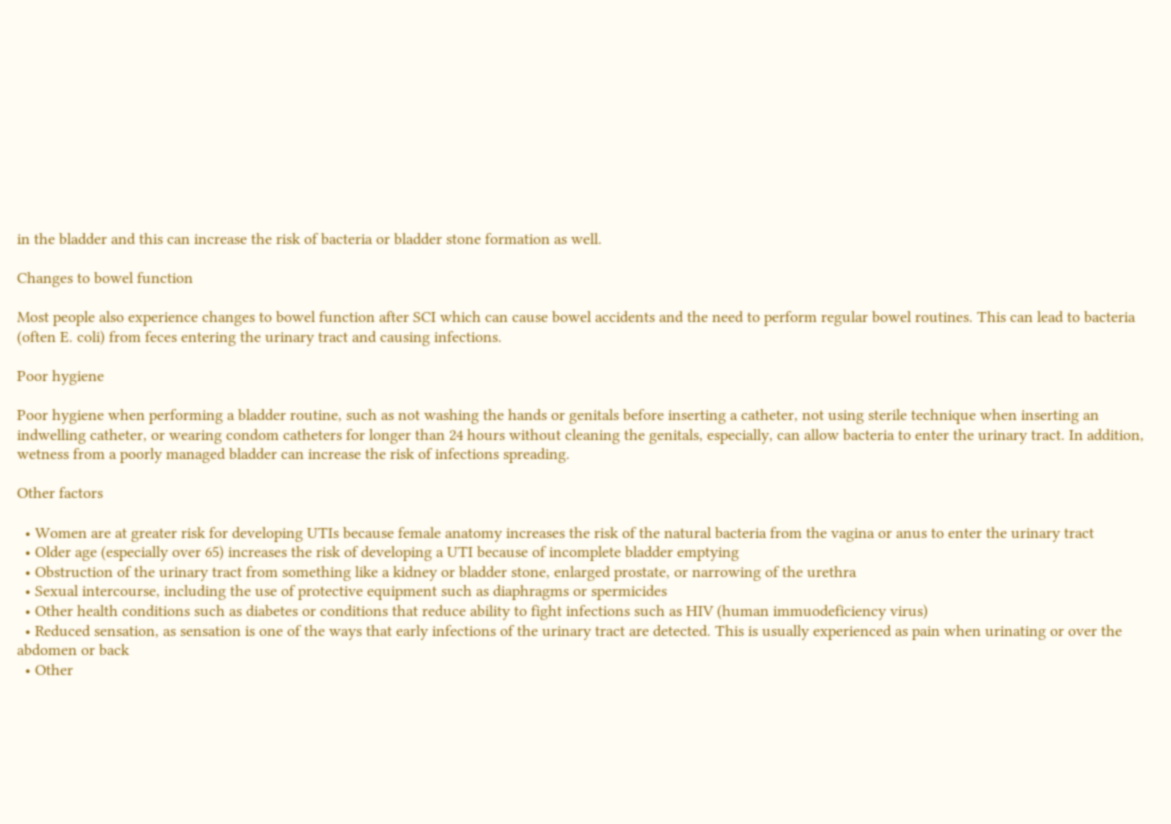in the bladder and this can increase the risk of bacteria or bladder stone formation as well.

Changes to bowel function

Most people also experience changes to bowel function after SCI which can cause bowel accidents and the need to perform regular bowel routines. This can lead to bacteria (often E. coli) from feces entering the urinary tract and causing infections.

Poor hygiene

Poor hygiene when performing a bladder routine, such as not washing the hands or genitals before inserting a catheter, not using sterile technique when inserting an indwelling catheter, or wearing condom catheters for longer than 24 hours without cleaning the genitals, especially, can allow bacteria to enter the urinary tract. In addition, wetness from a poorly managed bladder can increase the risk of infections spreading.

Other factors

  • Women are at greater risk for developing UTIs because female anatomy increases the risk of the natural bacteria from the vagina or anus to enter the urinary tract
  • Older age (especially over 65) increases the risk of developing a UTI because of incomplete bladder emptying
  • Obstruction of the urinary tract from something like a kidney or bladder stone, enlarged prostate, or narrowing of the urethra
  • Sexual intercourse, including the use of protective equipment such as diaphragms or spermicides
  • Other health conditions such as diabetes or conditions that reduce ability to fight infections such as HIV (human immuodeficiency virus)
  • Reduced sensation, as sensation is one of the ways that early infections of the urinary tract are detected. This is usually experienced as pain when urinating or over the abdomen or back
  • Other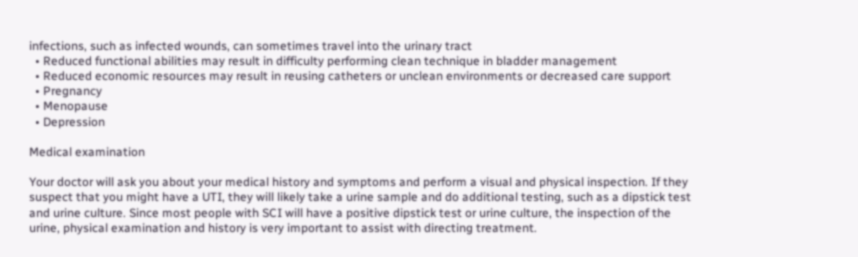infections, such as infected wounds, can sometimes travel into the urinary tract
  • Reduced functional abilities may result in difficulty performing clean technique in bladder management
  • Reduced economic resources may result in reusing catheters or unclean environments or decreased care support
  • Pregnancy
  • Menopause
  • Depression

Medical examination

Your doctor will ask you about your medical history and symptoms and perform a visual and physical inspection. If they suspect that you might have a UTI, they will likely take a urine sample and do additional testing, such as a dipstick test and urine culture. Since most people with SCI will have a positive dipstick test or urine culture, the inspection of the urine, physical examination and history is very important to assist with directing treatment.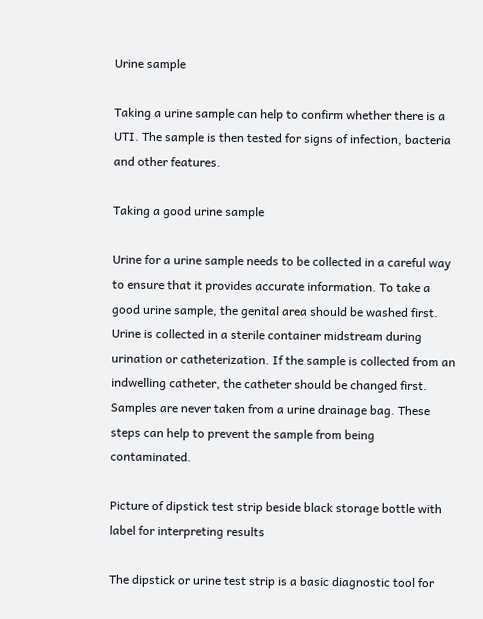Urine sample

Taking a urine sample can help to confirm whether there is a UTI. The sample is then tested for signs of infection, bacteria and other features.

Taking a good urine sample

Urine for a urine sample needs to be collected in a careful way to ensure that it provides accurate information. To take a good urine sample, the genital area should be washed first. Urine is collected in a sterile container midstream during urination or catheterization. If the sample is collected from an indwelling catheter, the catheter should be changed first. Samples are never taken from a urine drainage bag. These steps can help to prevent the sample from being contaminated.

Picture of dipstick test strip beside black storage bottle with label for interpreting results

The dipstick or urine test strip is a basic diagnostic tool for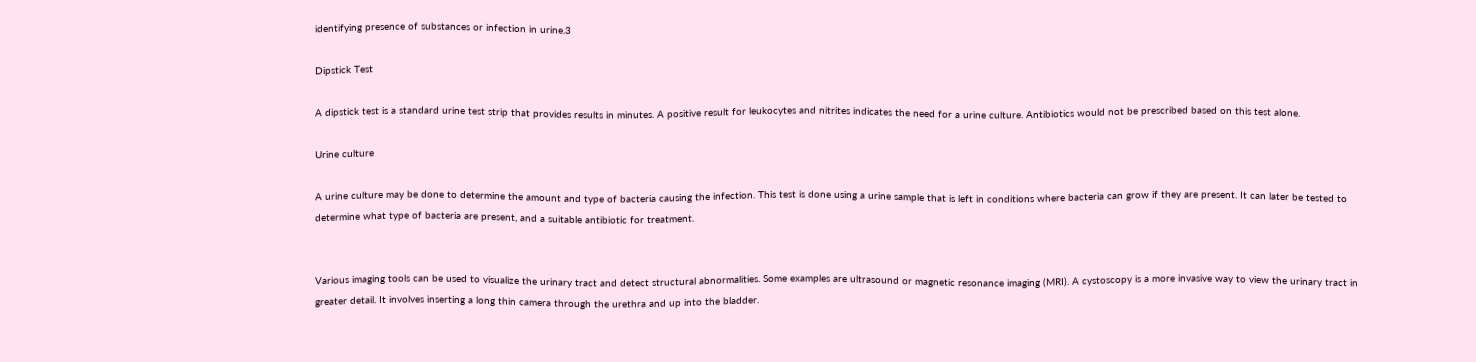identifying presence of substances or infection in urine.3

Dipstick Test

A dipstick test is a standard urine test strip that provides results in minutes. A positive result for leukocytes and nitrites indicates the need for a urine culture. Antibiotics would not be prescribed based on this test alone.

Urine culture

A urine culture may be done to determine the amount and type of bacteria causing the infection. This test is done using a urine sample that is left in conditions where bacteria can grow if they are present. It can later be tested to determine what type of bacteria are present, and a suitable antibiotic for treatment.


Various imaging tools can be used to visualize the urinary tract and detect structural abnormalities. Some examples are ultrasound or magnetic resonance imaging (MRI). A cystoscopy is a more invasive way to view the urinary tract in greater detail. It involves inserting a long thin camera through the urethra and up into the bladder.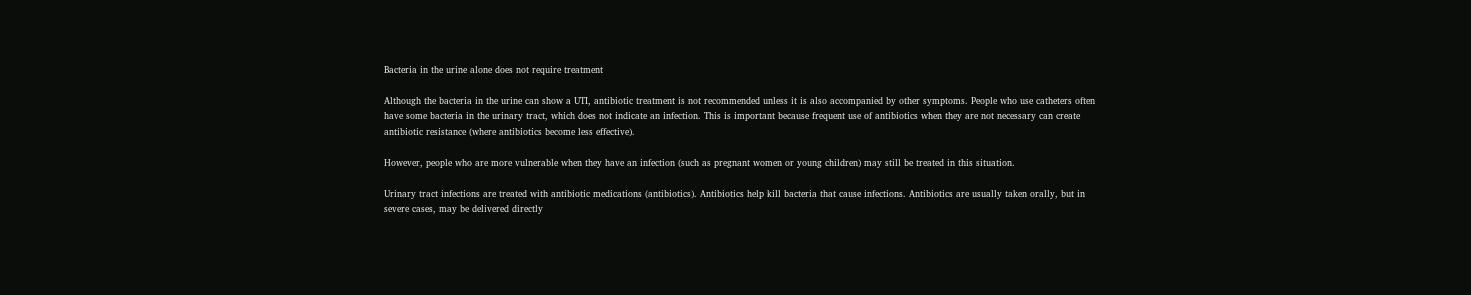Bacteria in the urine alone does not require treatment

Although the bacteria in the urine can show a UTI, antibiotic treatment is not recommended unless it is also accompanied by other symptoms. People who use catheters often have some bacteria in the urinary tract, which does not indicate an infection. This is important because frequent use of antibiotics when they are not necessary can create antibiotic resistance (where antibiotics become less effective).

However, people who are more vulnerable when they have an infection (such as pregnant women or young children) may still be treated in this situation.

Urinary tract infections are treated with antibiotic medications (antibiotics). Antibiotics help kill bacteria that cause infections. Antibiotics are usually taken orally, but in severe cases, may be delivered directly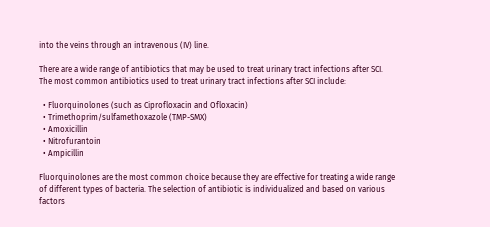into the veins through an intravenous (IV) line.

There are a wide range of antibiotics that may be used to treat urinary tract infections after SCI. The most common antibiotics used to treat urinary tract infections after SCI include:

  • Fluorquinolones (such as Ciprofloxacin and Ofloxacin)
  • Trimethoprim/sulfamethoxazole (TMP-SMX)
  • Amoxicillin
  • Nitrofurantoin
  • Ampicillin

Fluorquinolones are the most common choice because they are effective for treating a wide range of different types of bacteria. The selection of antibiotic is individualized and based on various factors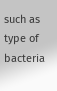such as type of bacteria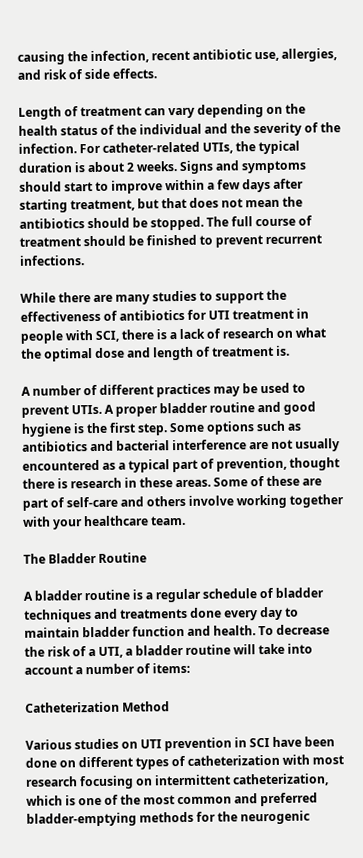causing the infection, recent antibiotic use, allergies, and risk of side effects.

Length of treatment can vary depending on the health status of the individual and the severity of the infection. For catheter-related UTIs, the typical duration is about 2 weeks. Signs and symptoms should start to improve within a few days after starting treatment, but that does not mean the antibiotics should be stopped. The full course of treatment should be finished to prevent recurrent infections.

While there are many studies to support the effectiveness of antibiotics for UTI treatment in people with SCI, there is a lack of research on what the optimal dose and length of treatment is.

A number of different practices may be used to prevent UTIs. A proper bladder routine and good hygiene is the first step. Some options such as antibiotics and bacterial interference are not usually encountered as a typical part of prevention, thought there is research in these areas. Some of these are part of self-care and others involve working together with your healthcare team.

The Bladder Routine

A bladder routine is a regular schedule of bladder techniques and treatments done every day to maintain bladder function and health. To decrease the risk of a UTI, a bladder routine will take into account a number of items:

Catheterization Method

Various studies on UTI prevention in SCI have been done on different types of catheterization with most research focusing on intermittent catheterization, which is one of the most common and preferred bladder-emptying methods for the neurogenic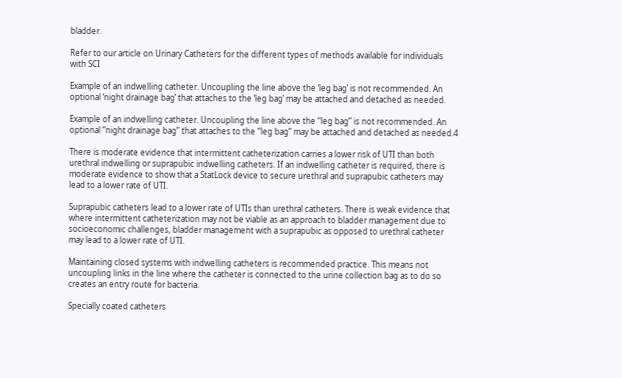bladder.

Refer to our article on Urinary Catheters for the different types of methods available for individuals with SCI

Example of an indwelling catheter. Uncoupling the line above the ‘leg bag’ is not recommended. An optional ‘night drainage bag’ that attaches to the ‘leg bag’ may be attached and detached as needed.

Example of an indwelling catheter. Uncoupling the line above the “leg bag” is not recommended. An optional “night drainage bag” that attaches to the “leg bag” may be attached and detached as needed.4

There is moderate evidence that intermittent catheterization carries a lower risk of UTI than both urethral indwelling or suprapubic indwelling catheters. If an indwelling catheter is required, there is moderate evidence to show that a StatLock device to secure urethral and suprapubic catheters may lead to a lower rate of UTI.

Suprapubic catheters lead to a lower rate of UTIs than urethral catheters. There is weak evidence that where intermittent catheterization may not be viable as an approach to bladder management due to socioeconomic challenges, bladder management with a suprapubic as opposed to urethral catheter may lead to a lower rate of UTI.

Maintaining closed systems with indwelling catheters is recommended practice. This means not uncoupling links in the line where the catheter is connected to the urine collection bag as to do so creates an entry route for bacteria.

Specially coated catheters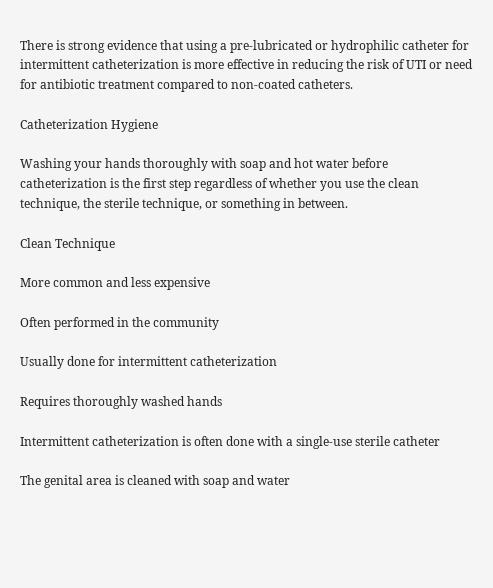There is strong evidence that using a pre-lubricated or hydrophilic catheter for intermittent catheterization is more effective in reducing the risk of UTI or need for antibiotic treatment compared to non-coated catheters.

Catheterization Hygiene

Washing your hands thoroughly with soap and hot water before catheterization is the first step regardless of whether you use the clean technique, the sterile technique, or something in between.

Clean Technique

More common and less expensive

Often performed in the community

Usually done for intermittent catheterization

Requires thoroughly washed hands

Intermittent catheterization is often done with a single-use sterile catheter

The genital area is cleaned with soap and water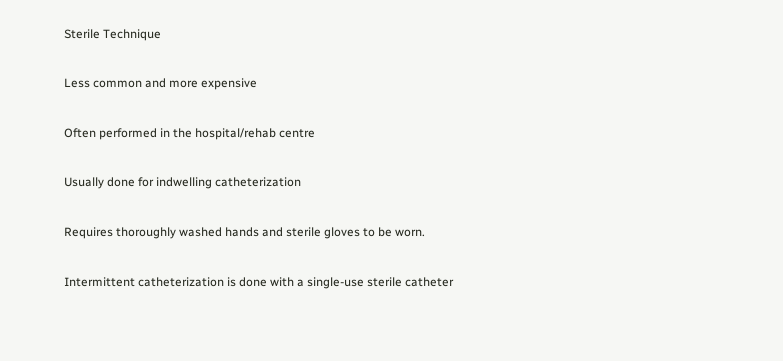Sterile Technique

Less common and more expensive

Often performed in the hospital/rehab centre

Usually done for indwelling catheterization

Requires thoroughly washed hands and sterile gloves to be worn.

Intermittent catheterization is done with a single-use sterile catheter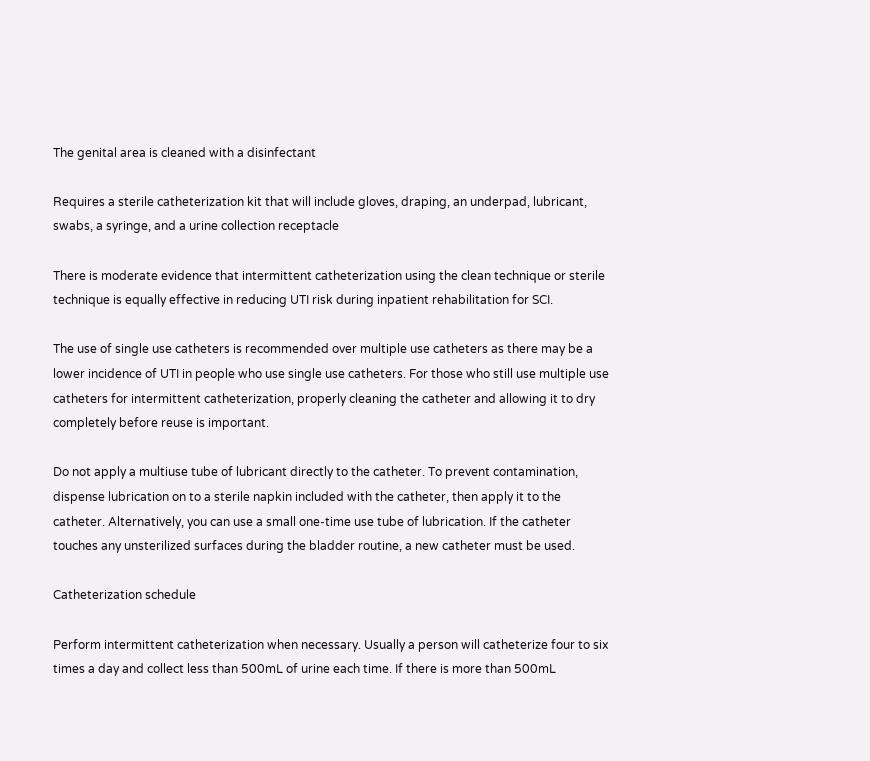The genital area is cleaned with a disinfectant

Requires a sterile catheterization kit that will include gloves, draping, an underpad, lubricant, swabs, a syringe, and a urine collection receptacle

There is moderate evidence that intermittent catheterization using the clean technique or sterile technique is equally effective in reducing UTI risk during inpatient rehabilitation for SCI.

The use of single use catheters is recommended over multiple use catheters as there may be a lower incidence of UTI in people who use single use catheters. For those who still use multiple use catheters for intermittent catheterization, properly cleaning the catheter and allowing it to dry completely before reuse is important.

Do not apply a multiuse tube of lubricant directly to the catheter. To prevent contamination, dispense lubrication on to a sterile napkin included with the catheter, then apply it to the catheter. Alternatively, you can use a small one-time use tube of lubrication. If the catheter touches any unsterilized surfaces during the bladder routine, a new catheter must be used.

Catheterization schedule

Perform intermittent catheterization when necessary. Usually a person will catheterize four to six times a day and collect less than 500mL of urine each time. If there is more than 500mL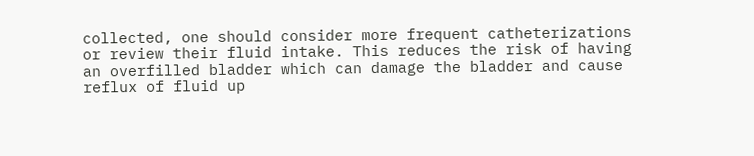collected, one should consider more frequent catheterizations or review their fluid intake. This reduces the risk of having an overfilled bladder which can damage the bladder and cause reflux of fluid up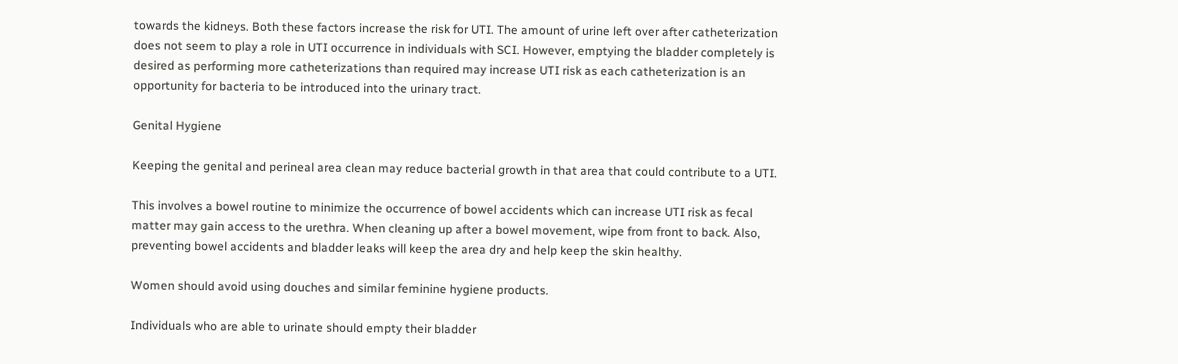towards the kidneys. Both these factors increase the risk for UTI. The amount of urine left over after catheterization does not seem to play a role in UTI occurrence in individuals with SCI. However, emptying the bladder completely is desired as performing more catheterizations than required may increase UTI risk as each catheterization is an opportunity for bacteria to be introduced into the urinary tract.

Genital Hygiene

Keeping the genital and perineal area clean may reduce bacterial growth in that area that could contribute to a UTI.

This involves a bowel routine to minimize the occurrence of bowel accidents which can increase UTI risk as fecal matter may gain access to the urethra. When cleaning up after a bowel movement, wipe from front to back. Also, preventing bowel accidents and bladder leaks will keep the area dry and help keep the skin healthy.

Women should avoid using douches and similar feminine hygiene products.

Individuals who are able to urinate should empty their bladder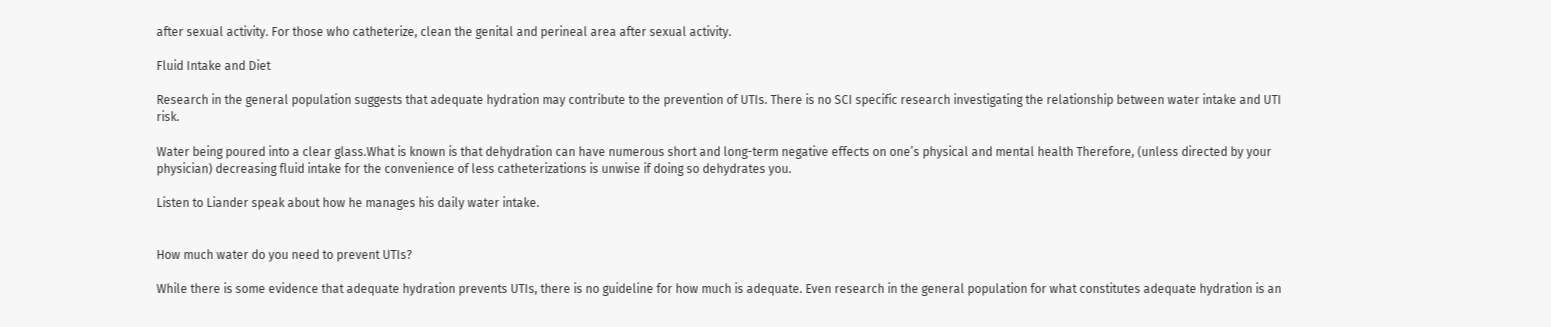after sexual activity. For those who catheterize, clean the genital and perineal area after sexual activity.

Fluid Intake and Diet

Research in the general population suggests that adequate hydration may contribute to the prevention of UTIs. There is no SCI specific research investigating the relationship between water intake and UTI risk.

Water being poured into a clear glass.What is known is that dehydration can have numerous short and long-term negative effects on one’s physical and mental health Therefore, (unless directed by your physician) decreasing fluid intake for the convenience of less catheterizations is unwise if doing so dehydrates you.

Listen to Liander speak about how he manages his daily water intake.


How much water do you need to prevent UTIs?

While there is some evidence that adequate hydration prevents UTIs, there is no guideline for how much is adequate. Even research in the general population for what constitutes adequate hydration is an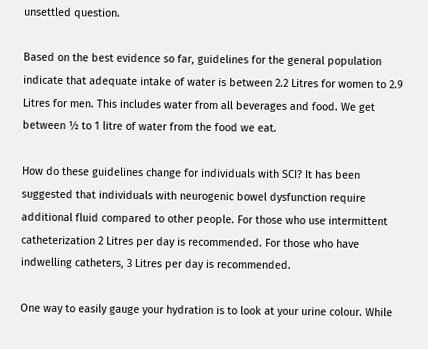unsettled question.

Based on the best evidence so far, guidelines for the general population indicate that adequate intake of water is between 2.2 Litres for women to 2.9 Litres for men. This includes water from all beverages and food. We get between ½ to 1 litre of water from the food we eat.

How do these guidelines change for individuals with SCI? It has been suggested that individuals with neurogenic bowel dysfunction require additional fluid compared to other people. For those who use intermittent catheterization 2 Litres per day is recommended. For those who have indwelling catheters, 3 Litres per day is recommended.

One way to easily gauge your hydration is to look at your urine colour. While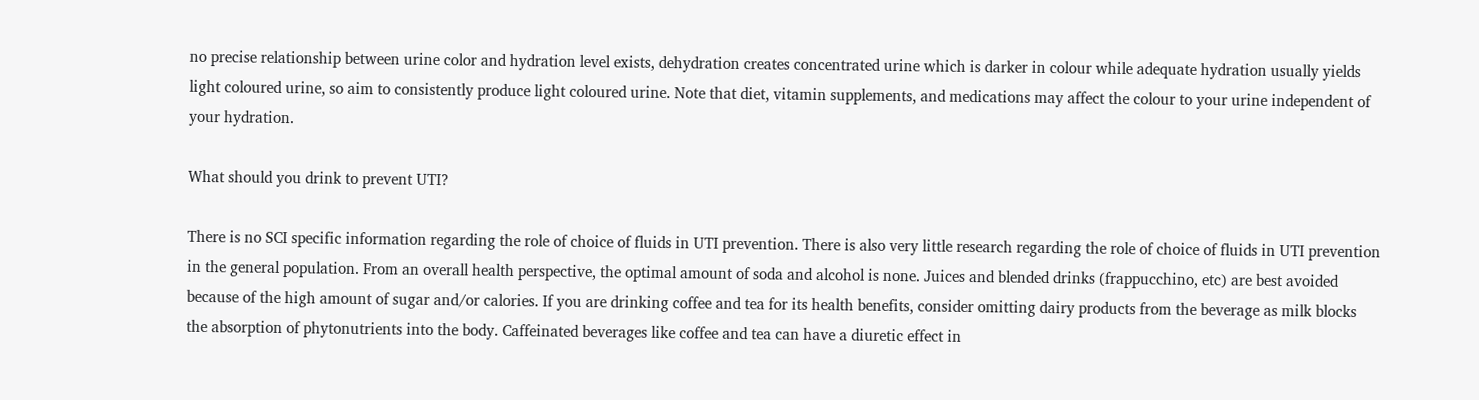no precise relationship between urine color and hydration level exists, dehydration creates concentrated urine which is darker in colour while adequate hydration usually yields light coloured urine, so aim to consistently produce light coloured urine. Note that diet, vitamin supplements, and medications may affect the colour to your urine independent of your hydration.

What should you drink to prevent UTI?

There is no SCI specific information regarding the role of choice of fluids in UTI prevention. There is also very little research regarding the role of choice of fluids in UTI prevention in the general population. From an overall health perspective, the optimal amount of soda and alcohol is none. Juices and blended drinks (frappucchino, etc) are best avoided because of the high amount of sugar and/or calories. If you are drinking coffee and tea for its health benefits, consider omitting dairy products from the beverage as milk blocks the absorption of phytonutrients into the body. Caffeinated beverages like coffee and tea can have a diuretic effect in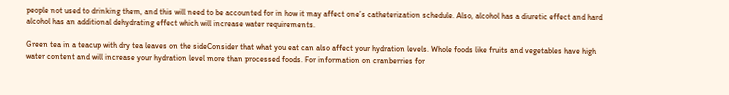people not used to drinking them, and this will need to be accounted for in how it may affect one’s catheterization schedule. Also, alcohol has a diuretic effect and hard alcohol has an additional dehydrating effect which will increase water requirements.

Green tea in a teacup with dry tea leaves on the sideConsider that what you eat can also affect your hydration levels. Whole foods like fruits and vegetables have high water content and will increase your hydration level more than processed foods. For information on cranberries for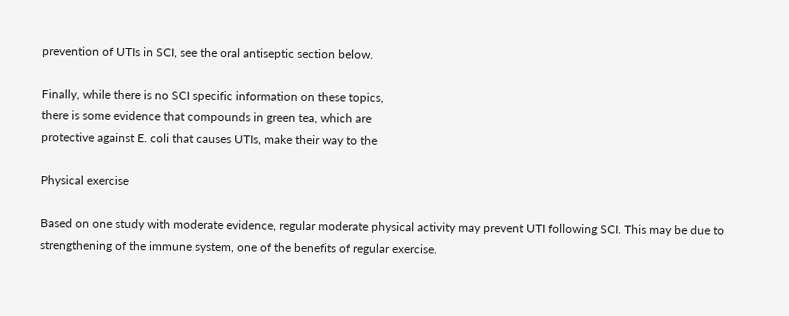prevention of UTIs in SCI, see the oral antiseptic section below.

Finally, while there is no SCI specific information on these topics,
there is some evidence that compounds in green tea, which are
protective against E. coli that causes UTIs, make their way to the

Physical exercise

Based on one study with moderate evidence, regular moderate physical activity may prevent UTI following SCI. This may be due to strengthening of the immune system, one of the benefits of regular exercise.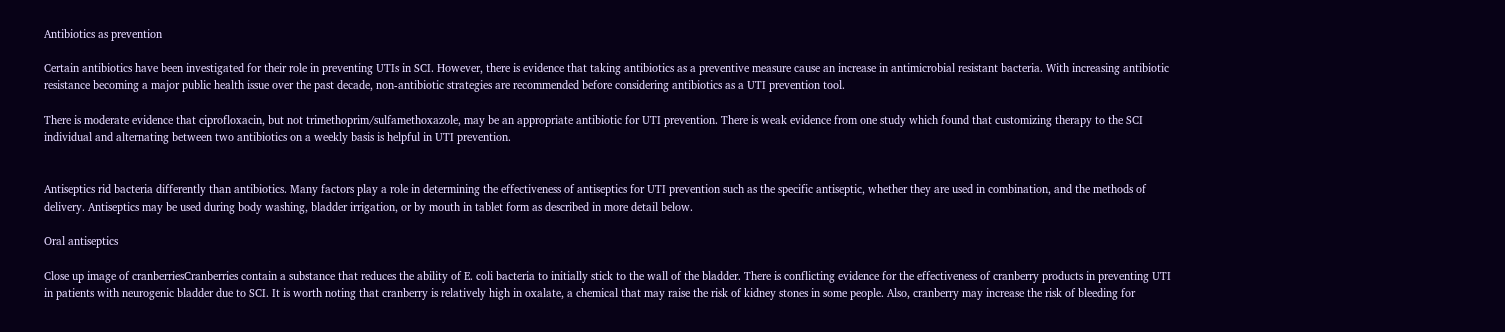Antibiotics as prevention

Certain antibiotics have been investigated for their role in preventing UTIs in SCI. However, there is evidence that taking antibiotics as a preventive measure cause an increase in antimicrobial resistant bacteria. With increasing antibiotic resistance becoming a major public health issue over the past decade, non-antibiotic strategies are recommended before considering antibiotics as a UTI prevention tool.

There is moderate evidence that ciprofloxacin, but not trimethoprim/sulfamethoxazole, may be an appropriate antibiotic for UTI prevention. There is weak evidence from one study which found that customizing therapy to the SCI individual and alternating between two antibiotics on a weekly basis is helpful in UTI prevention.


Antiseptics rid bacteria differently than antibiotics. Many factors play a role in determining the effectiveness of antiseptics for UTI prevention such as the specific antiseptic, whether they are used in combination, and the methods of delivery. Antiseptics may be used during body washing, bladder irrigation, or by mouth in tablet form as described in more detail below.

Oral antiseptics

Close up image of cranberriesCranberries contain a substance that reduces the ability of E. coli bacteria to initially stick to the wall of the bladder. There is conflicting evidence for the effectiveness of cranberry products in preventing UTI in patients with neurogenic bladder due to SCI. It is worth noting that cranberry is relatively high in oxalate, a chemical that may raise the risk of kidney stones in some people. Also, cranberry may increase the risk of bleeding for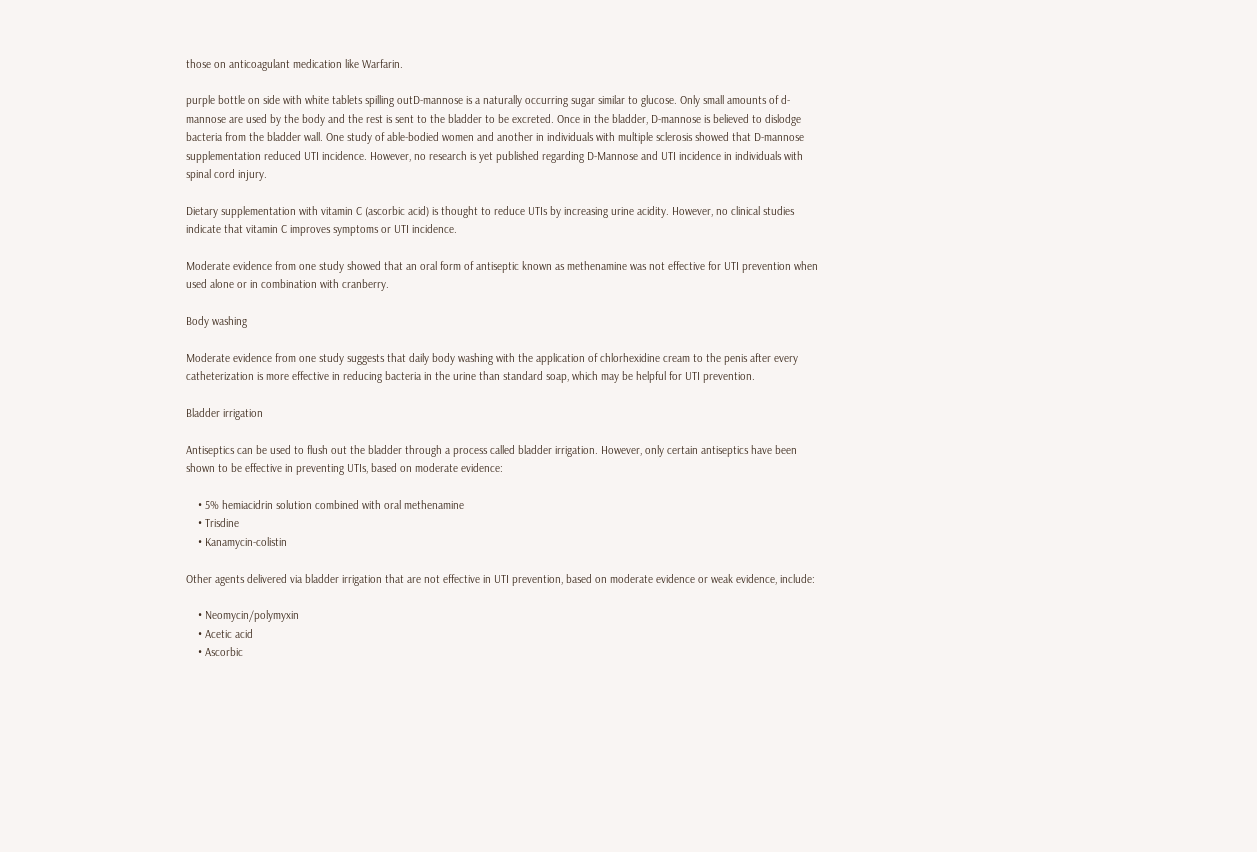those on anticoagulant medication like Warfarin.

purple bottle on side with white tablets spilling outD-mannose is a naturally occurring sugar similar to glucose. Only small amounts of d-mannose are used by the body and the rest is sent to the bladder to be excreted. Once in the bladder, D-mannose is believed to dislodge bacteria from the bladder wall. One study of able-bodied women and another in individuals with multiple sclerosis showed that D-mannose supplementation reduced UTI incidence. However, no research is yet published regarding D-Mannose and UTI incidence in individuals with spinal cord injury.

Dietary supplementation with vitamin C (ascorbic acid) is thought to reduce UTIs by increasing urine acidity. However, no clinical studies indicate that vitamin C improves symptoms or UTI incidence.

Moderate evidence from one study showed that an oral form of antiseptic known as methenamine was not effective for UTI prevention when used alone or in combination with cranberry.

Body washing

Moderate evidence from one study suggests that daily body washing with the application of chlorhexidine cream to the penis after every catheterization is more effective in reducing bacteria in the urine than standard soap, which may be helpful for UTI prevention.

Bladder irrigation

Antiseptics can be used to flush out the bladder through a process called bladder irrigation. However, only certain antiseptics have been shown to be effective in preventing UTIs, based on moderate evidence:

    • 5% hemiacidrin solution combined with oral methenamine
    • Trisdine
    • Kanamycin-colistin

Other agents delivered via bladder irrigation that are not effective in UTI prevention, based on moderate evidence or weak evidence, include:

    • Neomycin/polymyxin
    • Acetic acid
    • Ascorbic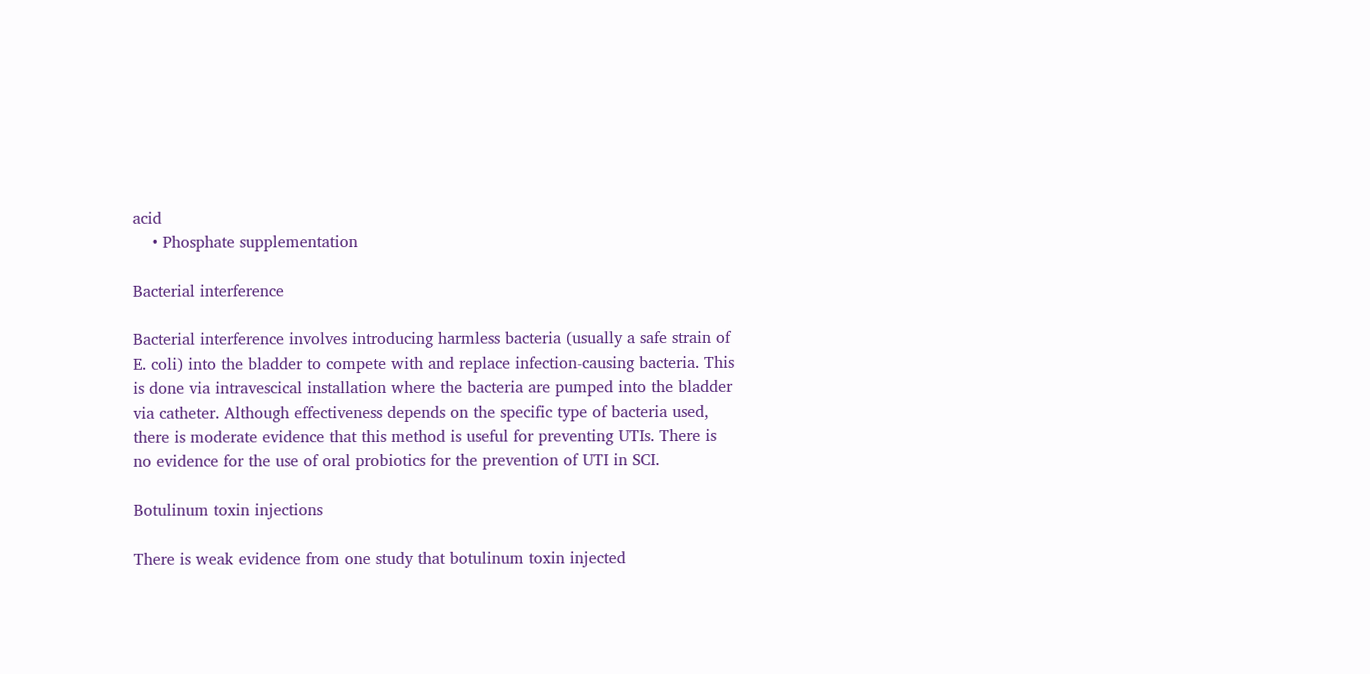acid
    • Phosphate supplementation

Bacterial interference

Bacterial interference involves introducing harmless bacteria (usually a safe strain of E. coli) into the bladder to compete with and replace infection-causing bacteria. This is done via intravescical installation where the bacteria are pumped into the bladder via catheter. Although effectiveness depends on the specific type of bacteria used, there is moderate evidence that this method is useful for preventing UTIs. There is no evidence for the use of oral probiotics for the prevention of UTI in SCI.

Botulinum toxin injections

There is weak evidence from one study that botulinum toxin injected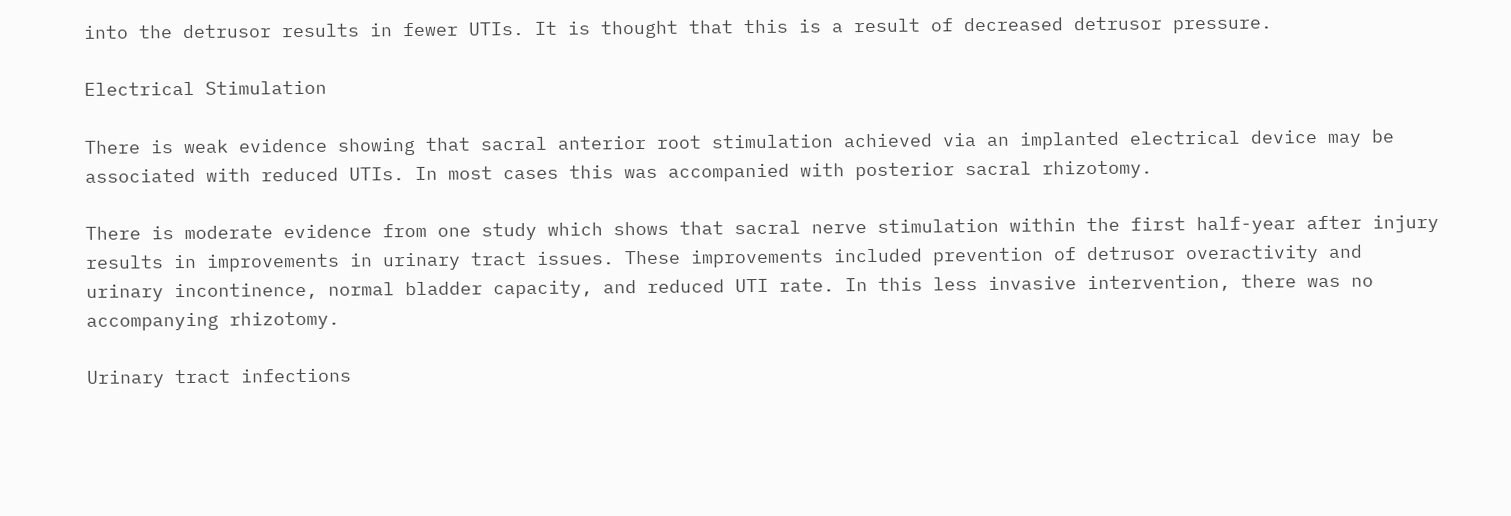into the detrusor results in fewer UTIs. It is thought that this is a result of decreased detrusor pressure.

Electrical Stimulation

There is weak evidence showing that sacral anterior root stimulation achieved via an implanted electrical device may be associated with reduced UTIs. In most cases this was accompanied with posterior sacral rhizotomy.

There is moderate evidence from one study which shows that sacral nerve stimulation within the first half-year after injury results in improvements in urinary tract issues. These improvements included prevention of detrusor overactivity and urinary incontinence, normal bladder capacity, and reduced UTI rate. In this less invasive intervention, there was no accompanying rhizotomy.

Urinary tract infections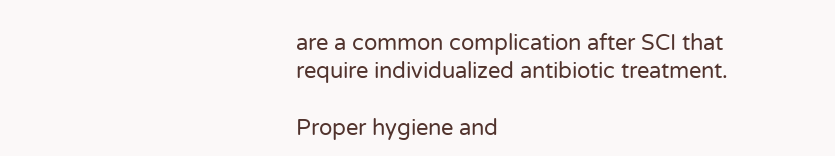are a common complication after SCI that require individualized antibiotic treatment.

Proper hygiene and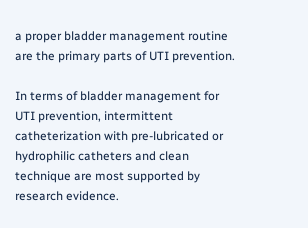a proper bladder management routine are the primary parts of UTI prevention.

In terms of bladder management for UTI prevention, intermittent catheterization with pre-lubricated or hydrophilic catheters and clean technique are most supported by research evidence.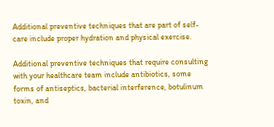Additional preventive techniques that are part of self-care include proper hydration and physical exercise.

Additional preventive techniques that require consulting with your healthcare team include antibiotics, some forms of antiseptics, bacterial interference, botulinum toxin, and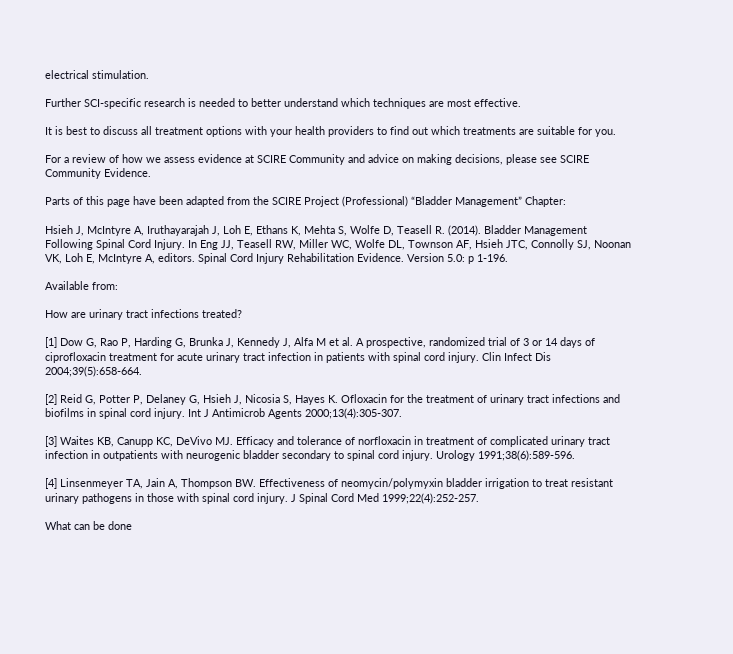electrical stimulation.

Further SCI-specific research is needed to better understand which techniques are most effective.

It is best to discuss all treatment options with your health providers to find out which treatments are suitable for you.

For a review of how we assess evidence at SCIRE Community and advice on making decisions, please see SCIRE Community Evidence.

Parts of this page have been adapted from the SCIRE Project (Professional) “Bladder Management” Chapter:

Hsieh J, McIntyre A, Iruthayarajah J, Loh E, Ethans K, Mehta S, Wolfe D, Teasell R. (2014). Bladder Management Following Spinal Cord Injury. In Eng JJ, Teasell RW, Miller WC, Wolfe DL, Townson AF, Hsieh JTC, Connolly SJ, Noonan VK, Loh E, McIntyre A, editors. Spinal Cord Injury Rehabilitation Evidence. Version 5.0: p 1-196.

Available from:

How are urinary tract infections treated?

[1] Dow G, Rao P, Harding G, Brunka J, Kennedy J, Alfa M et al. A prospective, randomized trial of 3 or 14 days of ciprofloxacin treatment for acute urinary tract infection in patients with spinal cord injury. Clin Infect Dis 2004;39(5):658-664.

[2] Reid G, Potter P, Delaney G, Hsieh J, Nicosia S, Hayes K. Ofloxacin for the treatment of urinary tract infections and biofilms in spinal cord injury. Int J Antimicrob Agents 2000;13(4):305-307.

[3] Waites KB, Canupp KC, DeVivo MJ. Efficacy and tolerance of norfloxacin in treatment of complicated urinary tract infection in outpatients with neurogenic bladder secondary to spinal cord injury. Urology 1991;38(6):589-596.

[4] Linsenmeyer TA, Jain A, Thompson BW. Effectiveness of neomycin/polymyxin bladder irrigation to treat resistant urinary pathogens in those with spinal cord injury. J Spinal Cord Med 1999;22(4):252-257.

What can be done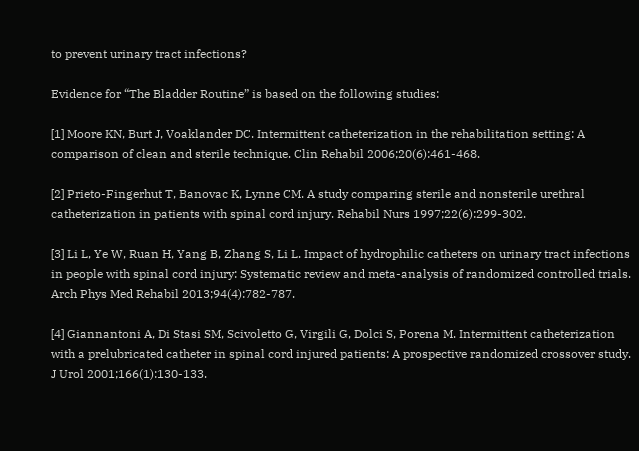to prevent urinary tract infections?

Evidence for “The Bladder Routine” is based on the following studies:

[1] Moore KN, Burt J, Voaklander DC. Intermittent catheterization in the rehabilitation setting: A comparison of clean and sterile technique. Clin Rehabil 2006;20(6):461-468.

[2] Prieto-Fingerhut T, Banovac K, Lynne CM. A study comparing sterile and nonsterile urethral catheterization in patients with spinal cord injury. Rehabil Nurs 1997;22(6):299-302.

[3] Li L, Ye W, Ruan H, Yang B, Zhang S, Li L. Impact of hydrophilic catheters on urinary tract infections in people with spinal cord injury: Systematic review and meta-analysis of randomized controlled trials. Arch Phys Med Rehabil 2013;94(4):782-787.

[4] Giannantoni A, Di Stasi SM, Scivoletto G, Virgili G, Dolci S, Porena M. Intermittent catheterization with a prelubricated catheter in spinal cord injured patients: A prospective randomized crossover study. J Urol 2001;166(1):130-133.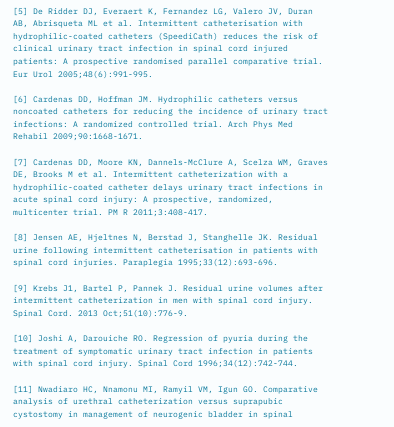[5] De Ridder DJ, Everaert K, Fernandez LG, Valero JV, Duran AB, Abrisqueta ML et al. Intermittent catheterisation with hydrophilic-coated catheters (SpeediCath) reduces the risk of clinical urinary tract infection in spinal cord injured patients: A prospective randomised parallel comparative trial. Eur Urol 2005;48(6):991-995.

[6] Cardenas DD, Hoffman JM. Hydrophilic catheters versus noncoated catheters for reducing the incidence of urinary tract infections: A randomized controlled trial. Arch Phys Med Rehabil 2009;90:1668-1671.

[7] Cardenas DD, Moore KN, Dannels-McClure A, Scelza WM, Graves DE, Brooks M et al. Intermittent catheterization with a hydrophilic-coated catheter delays urinary tract infections in acute spinal cord injury: A prospective, randomized, multicenter trial. PM R 2011;3:408-417.

[8] Jensen AE, Hjeltnes N, Berstad J, Stanghelle JK. Residual urine following intermittent catheterisation in patients with spinal cord injuries. Paraplegia 1995;33(12):693-696.

[9] Krebs J1, Bartel P, Pannek J. Residual urine volumes after intermittent catheterization in men with spinal cord injury. Spinal Cord. 2013 Oct;51(10):776-9.

[10] Joshi A, Darouiche RO. Regression of pyuria during the treatment of symptomatic urinary tract infection in patients with spinal cord injury. Spinal Cord 1996;34(12):742-744.

[11] Nwadiaro HC, Nnamonu MI, Ramyil VM, Igun GO. Comparative analysis of urethral catheterization versus suprapubic cystostomy in management of neurogenic bladder in spinal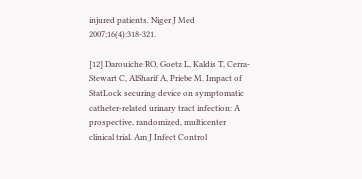injured patients. Niger J Med 2007;16(4):318-321.

[12] Darouiche RO, Goetz L, Kaldis T, Cerra-Stewart C, AlSharif A, Priebe M. Impact of StatLock securing device on symptomatic catheter-related urinary tract infection: A prospective, randomized, multicenter clinical trial. Am J Infect Control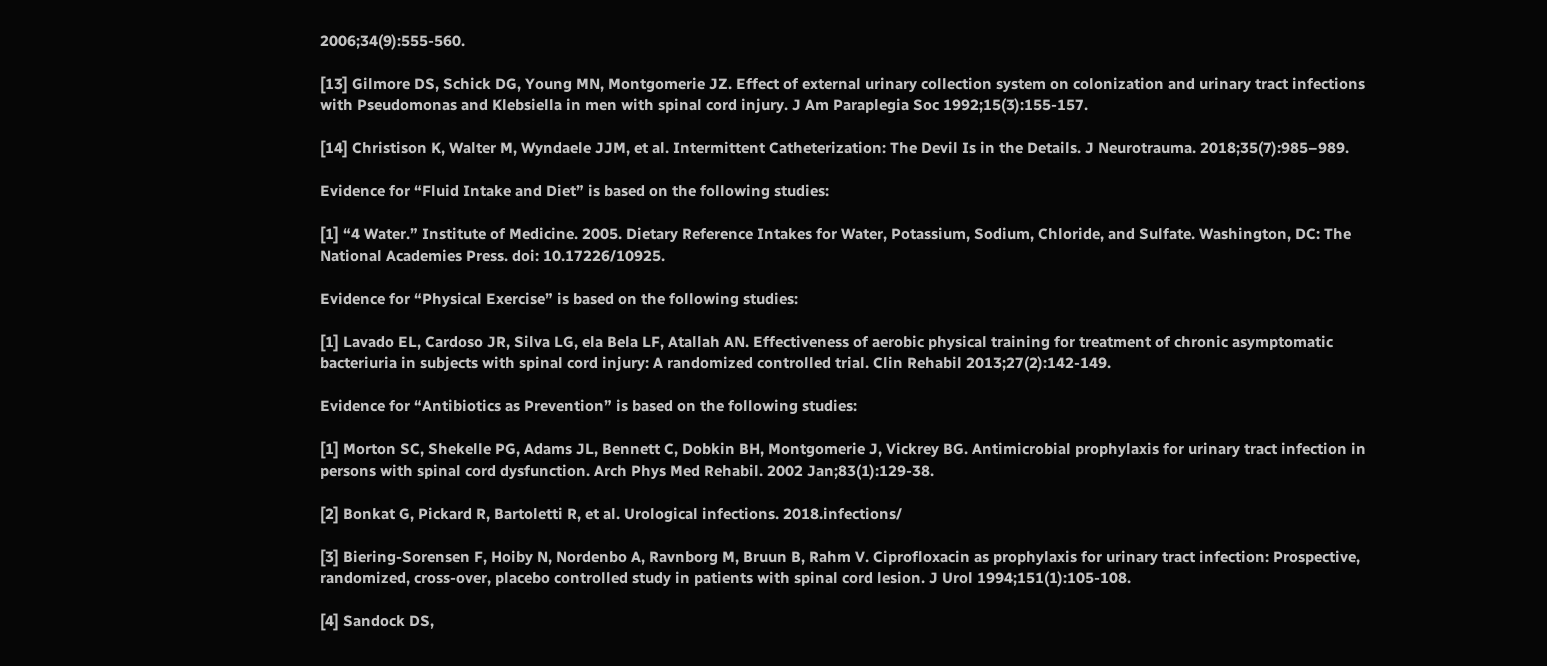2006;34(9):555-560.

[13] Gilmore DS, Schick DG, Young MN, Montgomerie JZ. Effect of external urinary collection system on colonization and urinary tract infections with Pseudomonas and Klebsiella in men with spinal cord injury. J Am Paraplegia Soc 1992;15(3):155-157.

[14] Christison K, Walter M, Wyndaele JJM, et al. Intermittent Catheterization: The Devil Is in the Details. J Neurotrauma. 2018;35(7):985–989.

Evidence for “Fluid Intake and Diet” is based on the following studies:

[1] “4 Water.” Institute of Medicine. 2005. Dietary Reference Intakes for Water, Potassium, Sodium, Chloride, and Sulfate. Washington, DC: The National Academies Press. doi: 10.17226/10925.

Evidence for “Physical Exercise” is based on the following studies:

[1] Lavado EL, Cardoso JR, Silva LG, ela Bela LF, Atallah AN. Effectiveness of aerobic physical training for treatment of chronic asymptomatic bacteriuria in subjects with spinal cord injury: A randomized controlled trial. Clin Rehabil 2013;27(2):142-149.

Evidence for “Antibiotics as Prevention” is based on the following studies:

[1] Morton SC, Shekelle PG, Adams JL, Bennett C, Dobkin BH, Montgomerie J, Vickrey BG. Antimicrobial prophylaxis for urinary tract infection in persons with spinal cord dysfunction. Arch Phys Med Rehabil. 2002 Jan;83(1):129-38.

[2] Bonkat G, Pickard R, Bartoletti R, et al. Urological infections. 2018.infections/

[3] Biering-Sorensen F, Hoiby N, Nordenbo A, Ravnborg M, Bruun B, Rahm V. Ciprofloxacin as prophylaxis for urinary tract infection: Prospective, randomized, cross-over, placebo controlled study in patients with spinal cord lesion. J Urol 1994;151(1):105-108.

[4] Sandock DS,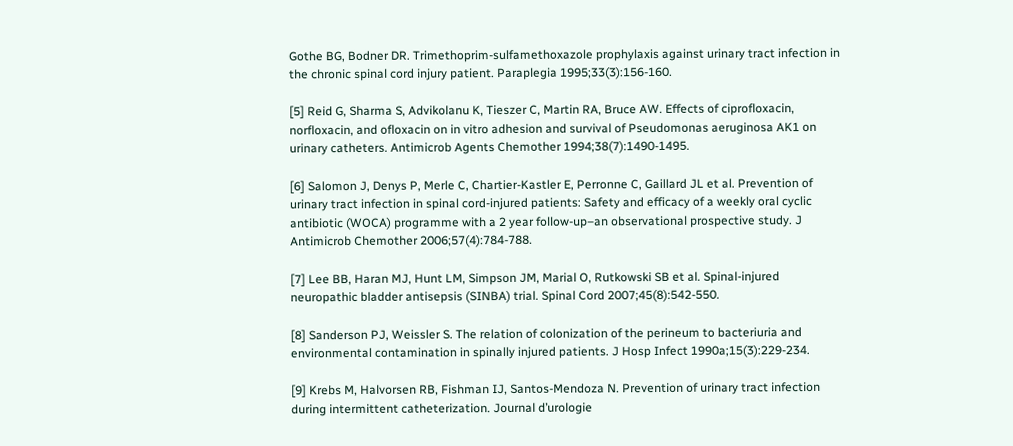Gothe BG, Bodner DR. Trimethoprim-sulfamethoxazole prophylaxis against urinary tract infection in the chronic spinal cord injury patient. Paraplegia 1995;33(3):156-160.

[5] Reid G, Sharma S, Advikolanu K, Tieszer C, Martin RA, Bruce AW. Effects of ciprofloxacin, norfloxacin, and ofloxacin on in vitro adhesion and survival of Pseudomonas aeruginosa AK1 on urinary catheters. Antimicrob Agents Chemother 1994;38(7):1490-1495.

[6] Salomon J, Denys P, Merle C, Chartier-Kastler E, Perronne C, Gaillard JL et al. Prevention of urinary tract infection in spinal cord-injured patients: Safety and efficacy of a weekly oral cyclic antibiotic (WOCA) programme with a 2 year follow-up–an observational prospective study. J Antimicrob Chemother 2006;57(4):784-788.

[7] Lee BB, Haran MJ, Hunt LM, Simpson JM, Marial O, Rutkowski SB et al. Spinal-injured neuropathic bladder antisepsis (SINBA) trial. Spinal Cord 2007;45(8):542-550.

[8] Sanderson PJ, Weissler S. The relation of colonization of the perineum to bacteriuria and environmental contamination in spinally injured patients. J Hosp Infect 1990a;15(3):229-234.

[9] Krebs M, Halvorsen RB, Fishman IJ, Santos-Mendoza N. Prevention of urinary tract infection during intermittent catheterization. Journal d’urologie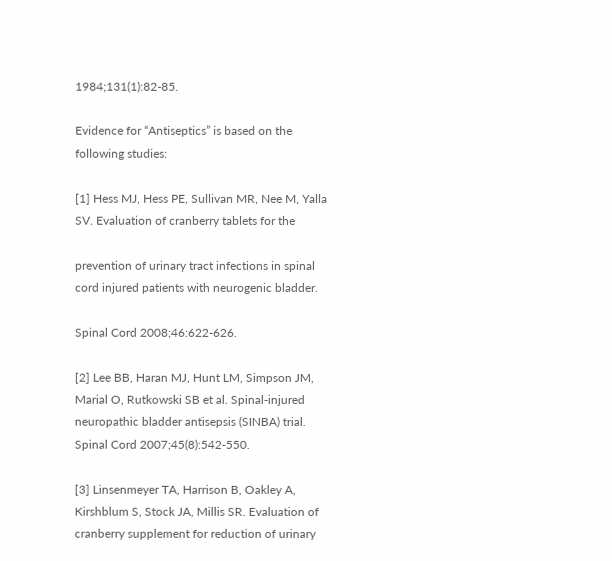1984;131(1):82-85.

Evidence for “Antiseptics” is based on the following studies:

[1] Hess MJ, Hess PE, Sullivan MR, Nee M, Yalla SV. Evaluation of cranberry tablets for the

prevention of urinary tract infections in spinal cord injured patients with neurogenic bladder.

Spinal Cord 2008;46:622-626.

[2] Lee BB, Haran MJ, Hunt LM, Simpson JM, Marial O, Rutkowski SB et al. Spinal-injured neuropathic bladder antisepsis (SINBA) trial. Spinal Cord 2007;45(8):542-550.

[3] Linsenmeyer TA, Harrison B, Oakley A, Kirshblum S, Stock JA, Millis SR. Evaluation of cranberry supplement for reduction of urinary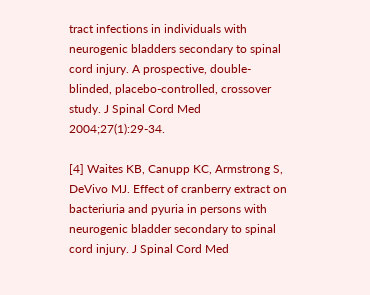tract infections in individuals with neurogenic bladders secondary to spinal cord injury. A prospective, double-blinded, placebo-controlled, crossover study. J Spinal Cord Med 2004;27(1):29-34.

[4] Waites KB, Canupp KC, Armstrong S, DeVivo MJ. Effect of cranberry extract on bacteriuria and pyuria in persons with neurogenic bladder secondary to spinal cord injury. J Spinal Cord Med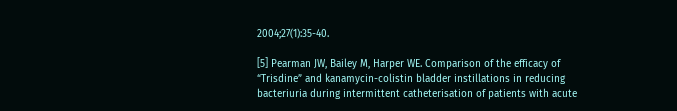2004;27(1):35-40.

[5] Pearman JW, Bailey M, Harper WE. Comparison of the efficacy of “Trisdine” and kanamycin-colistin bladder instillations in reducing bacteriuria during intermittent catheterisation of patients with acute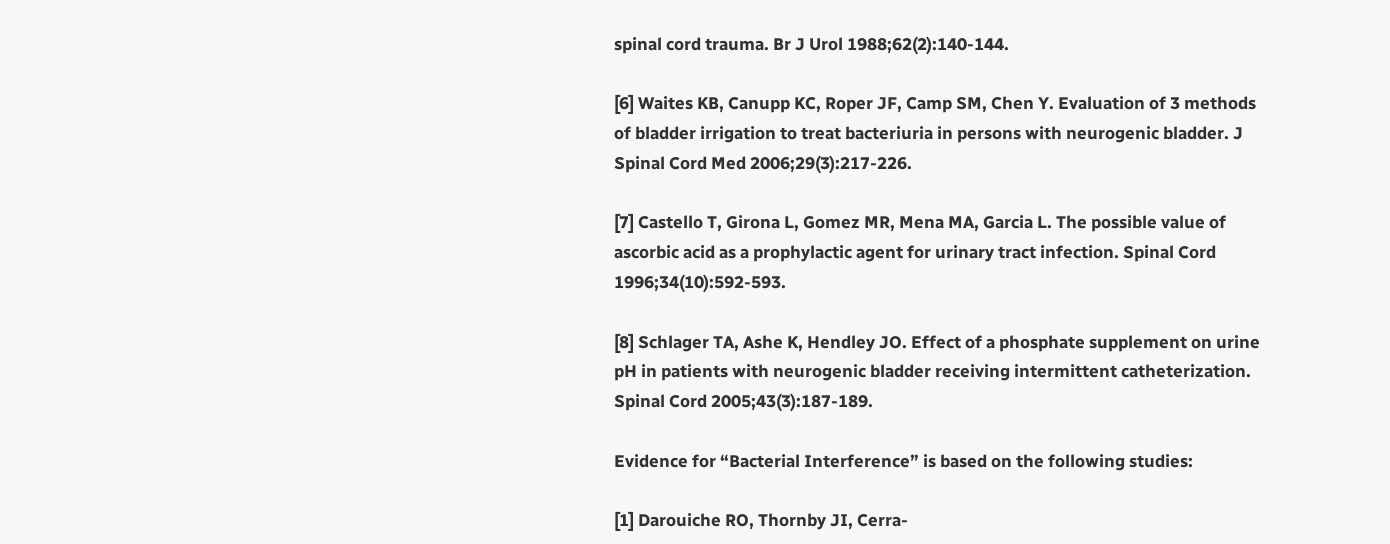spinal cord trauma. Br J Urol 1988;62(2):140-144.

[6] Waites KB, Canupp KC, Roper JF, Camp SM, Chen Y. Evaluation of 3 methods of bladder irrigation to treat bacteriuria in persons with neurogenic bladder. J Spinal Cord Med 2006;29(3):217-226.

[7] Castello T, Girona L, Gomez MR, Mena MA, Garcia L. The possible value of ascorbic acid as a prophylactic agent for urinary tract infection. Spinal Cord 1996;34(10):592-593.

[8] Schlager TA, Ashe K, Hendley JO. Effect of a phosphate supplement on urine pH in patients with neurogenic bladder receiving intermittent catheterization. Spinal Cord 2005;43(3):187-189.

Evidence for “Bacterial Interference” is based on the following studies:

[1] Darouiche RO, Thornby JI, Cerra-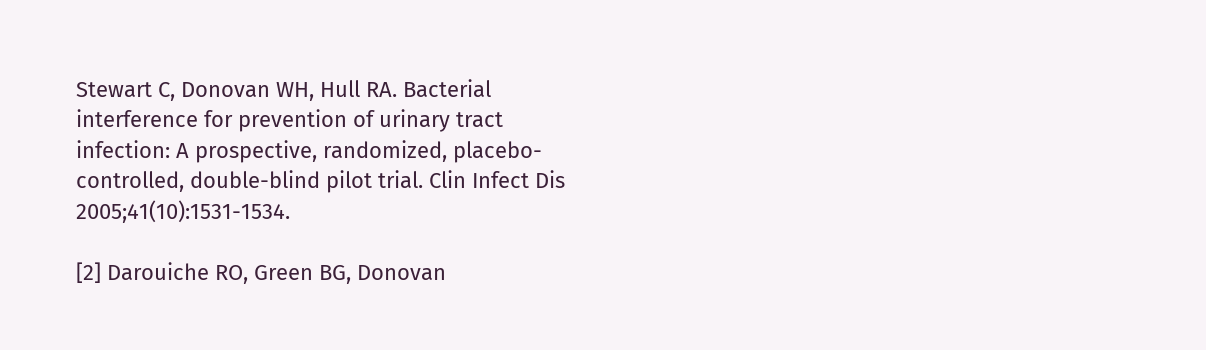Stewart C, Donovan WH, Hull RA. Bacterial interference for prevention of urinary tract infection: A prospective, randomized, placebo-controlled, double-blind pilot trial. Clin Infect Dis 2005;41(10):1531-1534.

[2] Darouiche RO, Green BG, Donovan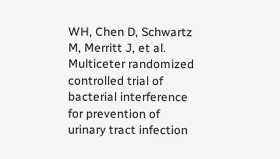WH, Chen D, Schwartz M, Merritt J, et al. Multiceter randomized controlled trial of bacterial interference for prevention of urinary tract infection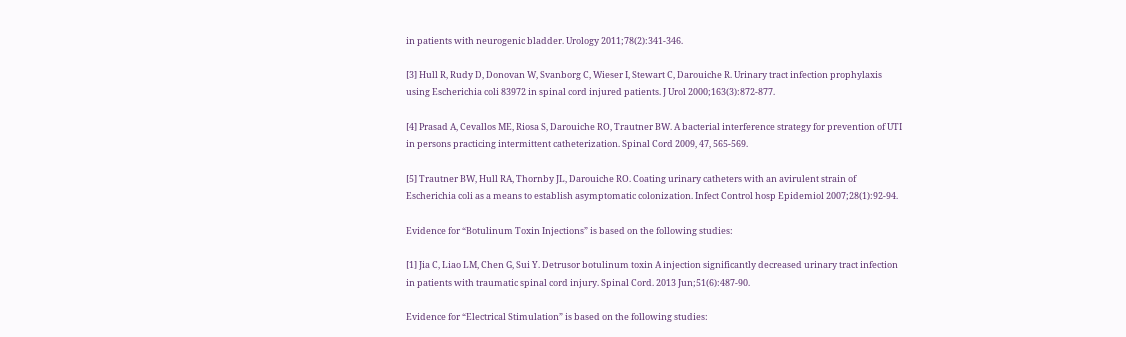in patients with neurogenic bladder. Urology 2011;78(2):341-346.

[3] Hull R, Rudy D, Donovan W, Svanborg C, Wieser I, Stewart C, Darouiche R. Urinary tract infection prophylaxis using Escherichia coli 83972 in spinal cord injured patients. J Urol 2000;163(3):872-877.

[4] Prasad A, Cevallos ME, Riosa S, Darouiche RO, Trautner BW. A bacterial interference strategy for prevention of UTI in persons practicing intermittent catheterization. Spinal Cord 2009, 47, 565-569.

[5] Trautner BW, Hull RA, Thornby JL, Darouiche RO. Coating urinary catheters with an avirulent strain of Escherichia coli as a means to establish asymptomatic colonization. Infect Control hosp Epidemiol 2007;28(1):92-94.

Evidence for “Botulinum Toxin Injections” is based on the following studies:

[1] Jia C, Liao LM, Chen G, Sui Y. Detrusor botulinum toxin A injection significantly decreased urinary tract infection in patients with traumatic spinal cord injury. Spinal Cord. 2013 Jun;51(6):487-90.

Evidence for “Electrical Stimulation” is based on the following studies: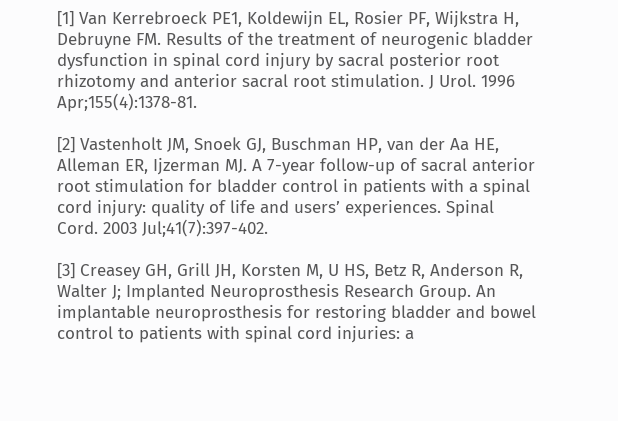[1] Van Kerrebroeck PE1, Koldewijn EL, Rosier PF, Wijkstra H, Debruyne FM. Results of the treatment of neurogenic bladder dysfunction in spinal cord injury by sacral posterior root rhizotomy and anterior sacral root stimulation. J Urol. 1996 Apr;155(4):1378-81.

[2] Vastenholt JM, Snoek GJ, Buschman HP, van der Aa HE, Alleman ER, Ijzerman MJ. A 7-year follow-up of sacral anterior root stimulation for bladder control in patients with a spinal cord injury: quality of life and users’ experiences. Spinal Cord. 2003 Jul;41(7):397-402.

[3] Creasey GH, Grill JH, Korsten M, U HS, Betz R, Anderson R, Walter J; Implanted Neuroprosthesis Research Group. An implantable neuroprosthesis for restoring bladder and bowel control to patients with spinal cord injuries: a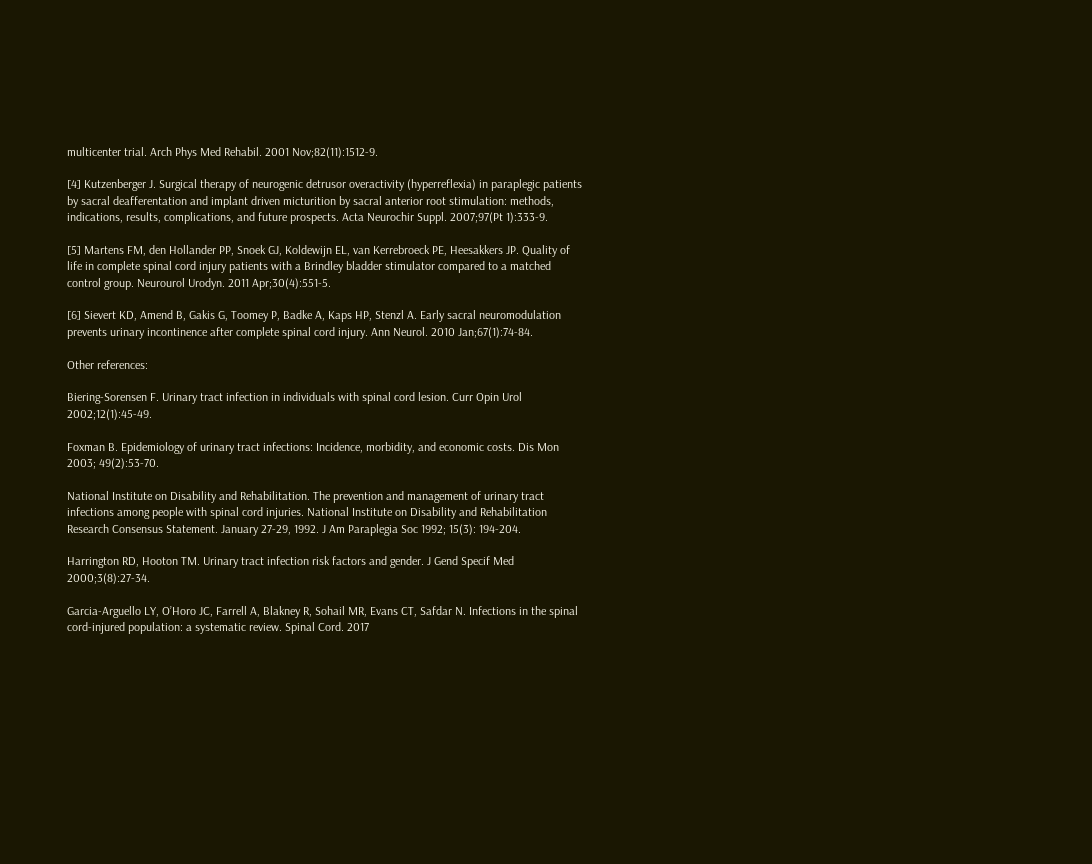multicenter trial. Arch Phys Med Rehabil. 2001 Nov;82(11):1512-9.

[4] Kutzenberger J. Surgical therapy of neurogenic detrusor overactivity (hyperreflexia) in paraplegic patients by sacral deafferentation and implant driven micturition by sacral anterior root stimulation: methods, indications, results, complications, and future prospects. Acta Neurochir Suppl. 2007;97(Pt 1):333-9.

[5] Martens FM, den Hollander PP, Snoek GJ, Koldewijn EL, van Kerrebroeck PE, Heesakkers JP. Quality of life in complete spinal cord injury patients with a Brindley bladder stimulator compared to a matched control group. Neurourol Urodyn. 2011 Apr;30(4):551-5.

[6] Sievert KD, Amend B, Gakis G, Toomey P, Badke A, Kaps HP, Stenzl A. Early sacral neuromodulation prevents urinary incontinence after complete spinal cord injury. Ann Neurol. 2010 Jan;67(1):74-84.

Other references:

Biering-Sorensen F. Urinary tract infection in individuals with spinal cord lesion. Curr Opin Urol 2002;12(1):45-49.

Foxman B. Epidemiology of urinary tract infections: Incidence, morbidity, and economic costs. Dis Mon 2003; 49(2):53-70.

National Institute on Disability and Rehabilitation. The prevention and management of urinary tract infections among people with spinal cord injuries. National Institute on Disability and Rehabilitation Research Consensus Statement. January 27-29, 1992. J Am Paraplegia Soc 1992; 15(3): 194-204.

Harrington RD, Hooton TM. Urinary tract infection risk factors and gender. J Gend Specif Med 2000;3(8):27-34.

Garcia-Arguello LY, O’Horo JC, Farrell A, Blakney R, Sohail MR, Evans CT, Safdar N. Infections in the spinal cord-injured population: a systematic review. Spinal Cord. 2017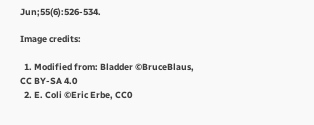Jun;55(6):526-534.

Image credits:

  1. Modified from: Bladder ©BruceBlaus, CC BY-SA 4.0
  2. E. Coli ©Eric Erbe, CC0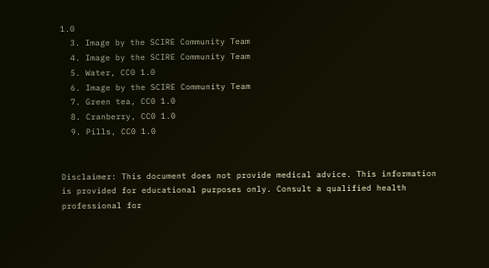1.0
  3. Image by the SCIRE Community Team
  4. Image by the SCIRE Community Team
  5. Water, CC0 1.0
  6. Image by the SCIRE Community Team
  7. Green tea, CC0 1.0
  8. Cranberry, CC0 1.0
  9. Pills, CC0 1.0


Disclaimer: This document does not provide medical advice. This information is provided for educational purposes only. Consult a qualified health professional for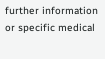further information or specific medical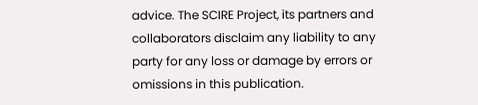advice. The SCIRE Project, its partners and collaborators disclaim any liability to any party for any loss or damage by errors or omissions in this publication.